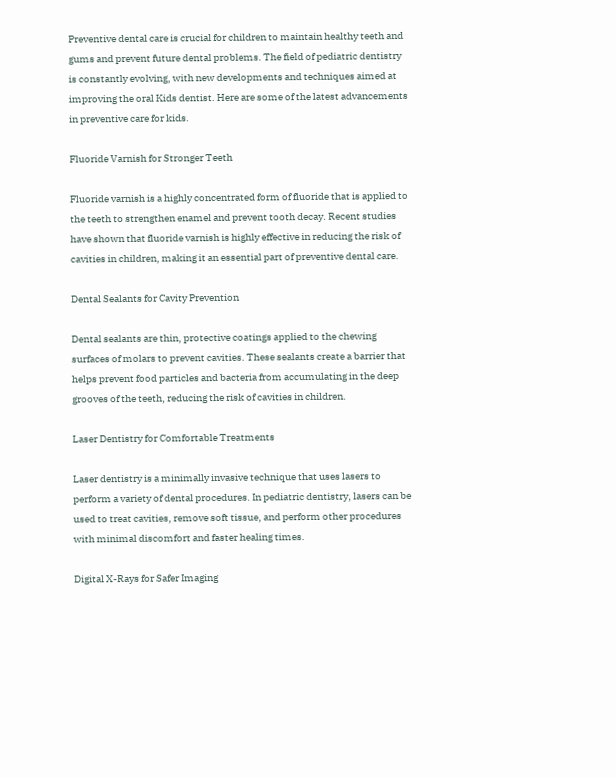Preventive dental care is crucial for children to maintain healthy teeth and gums and prevent future dental problems. The field of pediatric dentistry is constantly evolving, with new developments and techniques aimed at improving the oral Kids dentist. Here are some of the latest advancements in preventive care for kids.

Fluoride Varnish for Stronger Teeth

Fluoride varnish is a highly concentrated form of fluoride that is applied to the teeth to strengthen enamel and prevent tooth decay. Recent studies have shown that fluoride varnish is highly effective in reducing the risk of cavities in children, making it an essential part of preventive dental care.

Dental Sealants for Cavity Prevention

Dental sealants are thin, protective coatings applied to the chewing surfaces of molars to prevent cavities. These sealants create a barrier that helps prevent food particles and bacteria from accumulating in the deep grooves of the teeth, reducing the risk of cavities in children.

Laser Dentistry for Comfortable Treatments

Laser dentistry is a minimally invasive technique that uses lasers to perform a variety of dental procedures. In pediatric dentistry, lasers can be used to treat cavities, remove soft tissue, and perform other procedures with minimal discomfort and faster healing times.

Digital X-Rays for Safer Imaging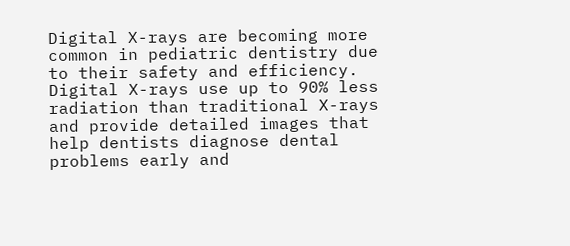Digital X-rays are becoming more common in pediatric dentistry due to their safety and efficiency. Digital X-rays use up to 90% less radiation than traditional X-rays and provide detailed images that help dentists diagnose dental problems early and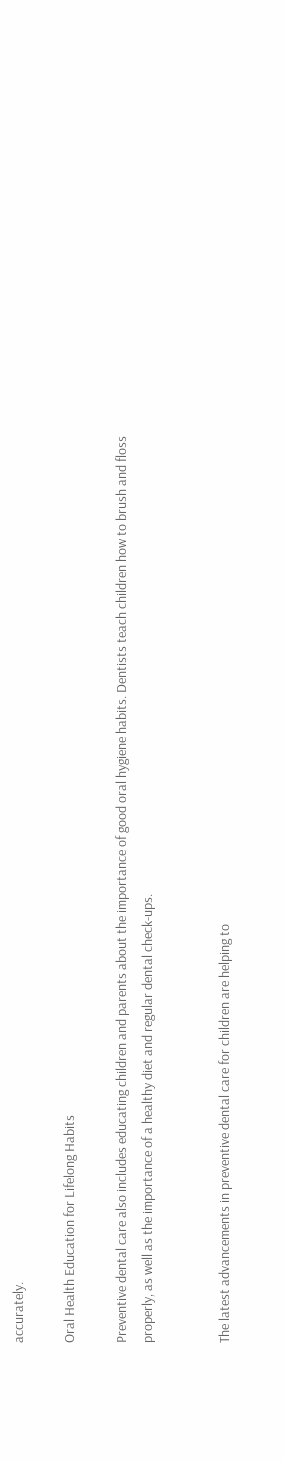accurately.

Oral Health Education for Lifelong Habits

Preventive dental care also includes educating children and parents about the importance of good oral hygiene habits. Dentists teach children how to brush and floss properly, as well as the importance of a healthy diet and regular dental check-ups.


The latest advancements in preventive dental care for children are helping to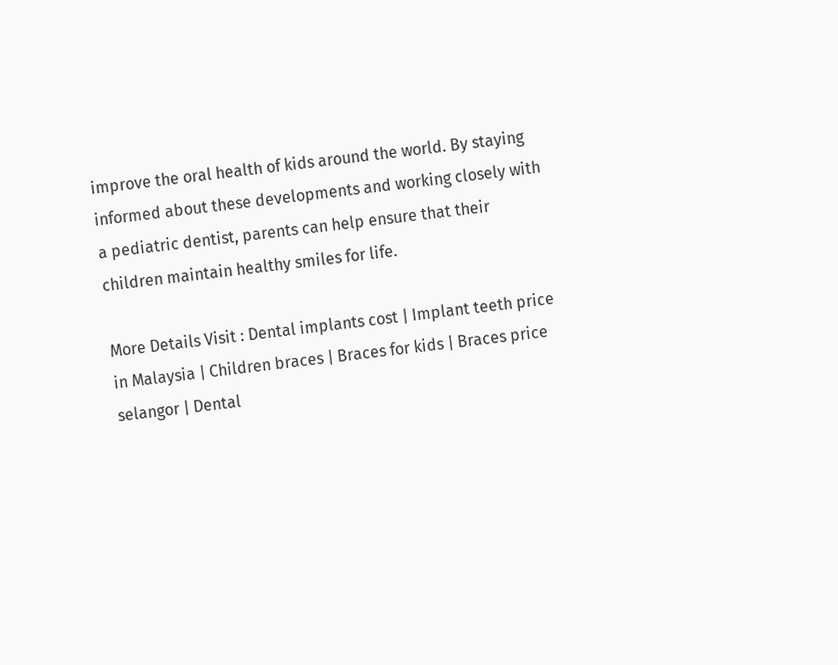improve the oral health of kids around the world. By staying informed about these developments and working closely with a pediatric dentist, parents can help ensure that their children maintain healthy smiles for life.

More Details Visit : Dental implants cost | Implant teeth price in Malaysia | Children braces | Braces for kids | Braces price selangor | Dental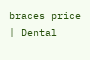braces price | Dental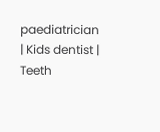paediatrician | Kids dentist | Teeth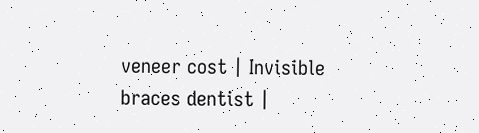veneer cost | Invisible braces dentist |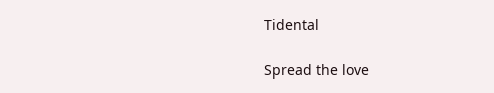Tidental

Spread the love